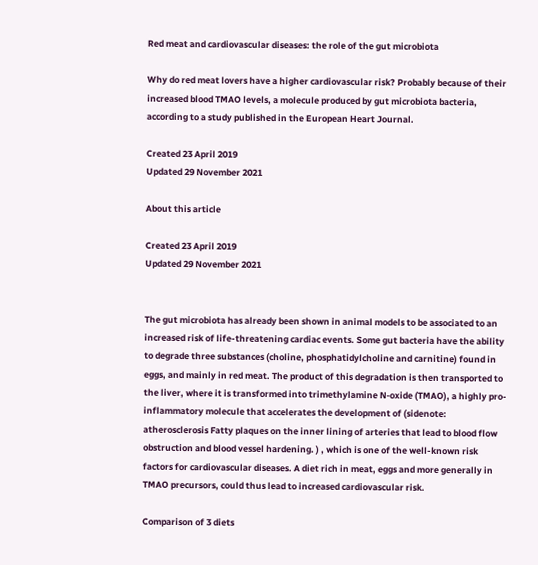Red meat and cardiovascular diseases: the role of the gut microbiota

Why do red meat lovers have a higher cardiovascular risk? Probably because of their increased blood TMAO levels, a molecule produced by gut microbiota bacteria, according to a study published in the European Heart Journal.

Created 23 April 2019
Updated 29 November 2021

About this article

Created 23 April 2019
Updated 29 November 2021


The gut microbiota has already been shown in animal models to be associated to an increased risk of life-threatening cardiac events. Some gut bacteria have the ability to degrade three substances (choline, phosphatidylcholine and carnitine) found in eggs, and mainly in red meat. The product of this degradation is then transported to the liver, where it is transformed into trimethylamine N‑oxide (TMAO), a highly pro-inflammatory molecule that accelerates the development of (sidenote: atherosclerosis Fatty plaques on the inner lining of arteries that lead to blood flow obstruction and blood vessel hardening. ) , which is one of the well-known risk factors for cardiovascular diseases. A diet rich in meat, eggs and more generally in TMAO precursors, could thus lead to increased cardiovascular risk.

Comparison of 3 diets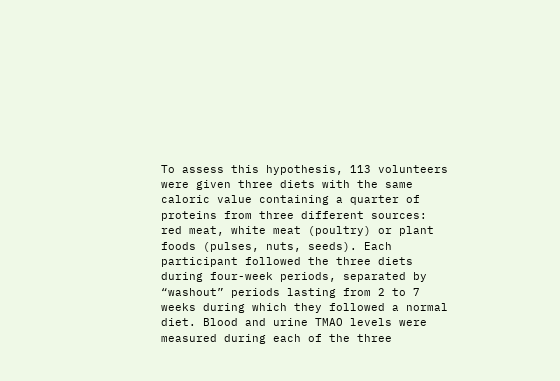To assess this hypothesis, 113 volunteers were given three diets with the same caloric value containing a quarter of proteins from three different sources: red meat, white meat (poultry) or plant foods (pulses, nuts, seeds). Each participant followed the three diets during four-week periods, separated by “washout” periods lasting from 2 to 7 weeks during which they followed a normal diet. Blood and urine TMAO levels were measured during each of the three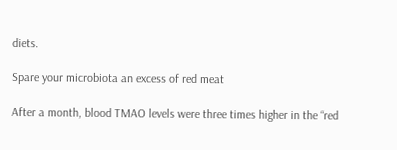diets.

Spare your microbiota an excess of red meat

After a month, blood TMAO levels were three times higher in the “red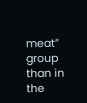meat” group than in the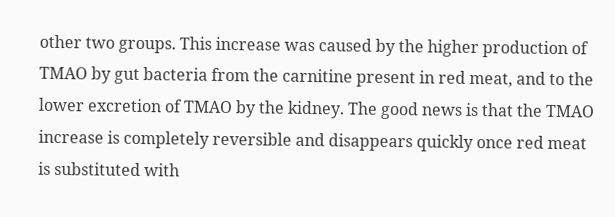other two groups. This increase was caused by the higher production of TMAO by gut bacteria from the carnitine present in red meat, and to the lower excretion of TMAO by the kidney. The good news is that the TMAO increase is completely reversible and disappears quickly once red meat is substituted with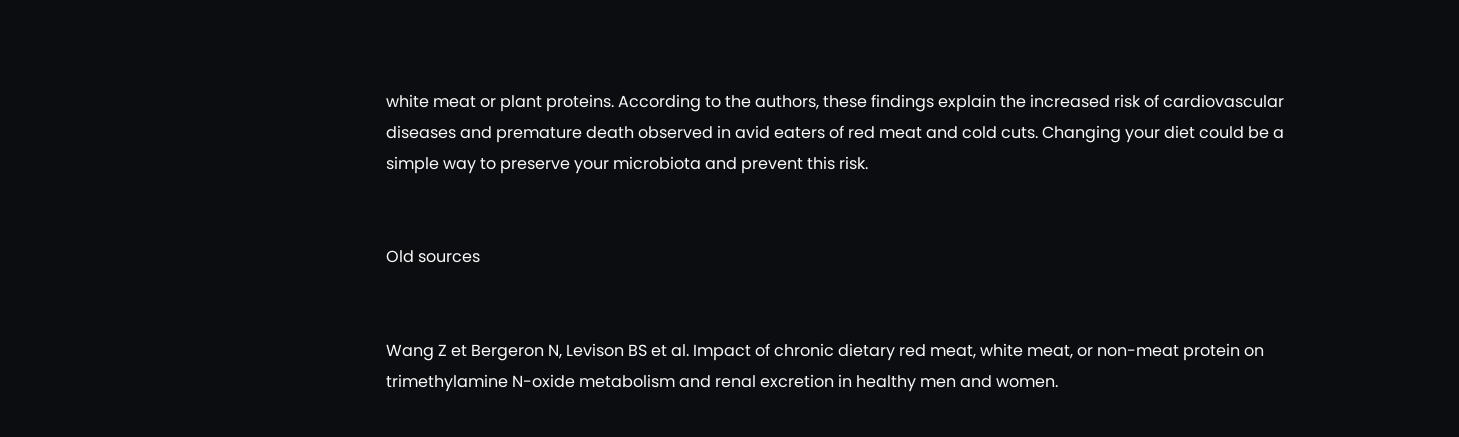white meat or plant proteins. According to the authors, these findings explain the increased risk of cardiovascular diseases and premature death observed in avid eaters of red meat and cold cuts. Changing your diet could be a simple way to preserve your microbiota and prevent this risk.


Old sources


Wang Z et Bergeron N, Levison BS et al. Impact of chronic dietary red meat, white meat, or non-meat protein on trimethylamine N-oxide metabolism and renal excretion in healthy men and women.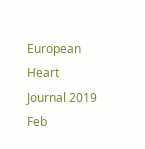European Heart Journal 2019 Feb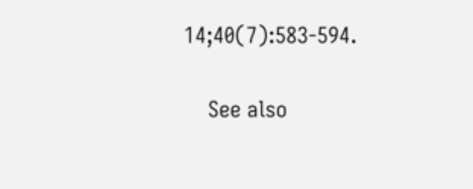14;40(7):583-594.

    See also